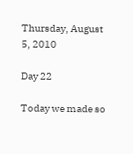Thursday, August 5, 2010

Day 22

Today we made so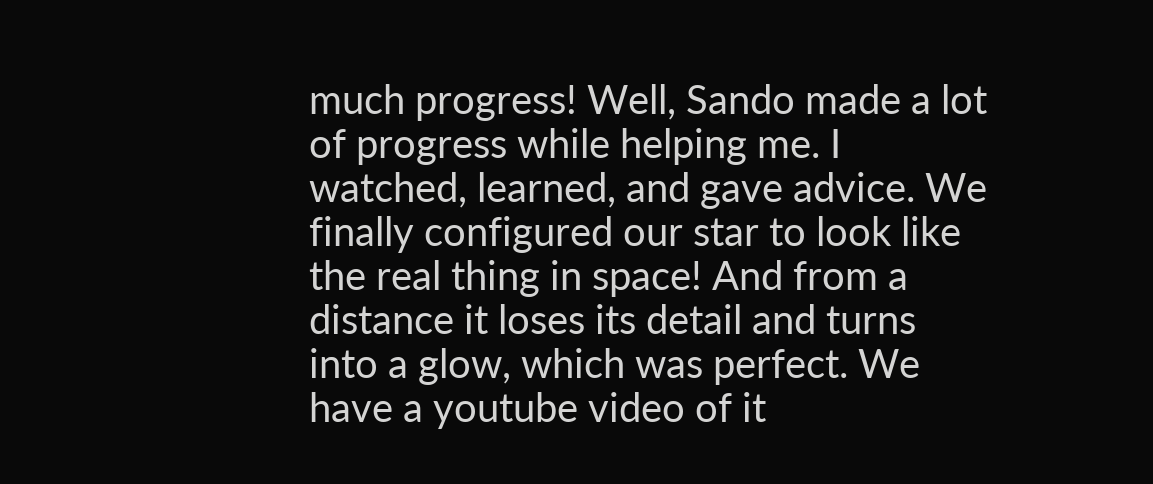much progress! Well, Sando made a lot of progress while helping me. I watched, learned, and gave advice. We finally configured our star to look like the real thing in space! And from a distance it loses its detail and turns into a glow, which was perfect. We have a youtube video of it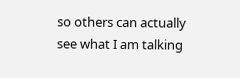so others can actually see what I am talking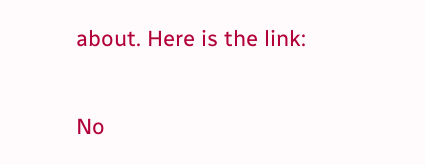about. Here is the link:

No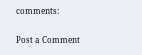comments:

Post a Comment